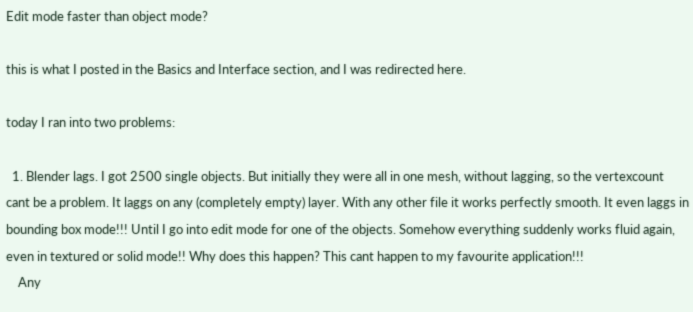Edit mode faster than object mode?

this is what I posted in the Basics and Interface section, and I was redirected here.

today I ran into two problems:

  1. Blender lags. I got 2500 single objects. But initially they were all in one mesh, without lagging, so the vertexcount cant be a problem. It laggs on any (completely empty) layer. With any other file it works perfectly smooth. It even laggs in bounding box mode!!! Until I go into edit mode for one of the objects. Somehow everything suddenly works fluid again, even in textured or solid mode!! Why does this happen? This cant happen to my favourite application!!!
    Any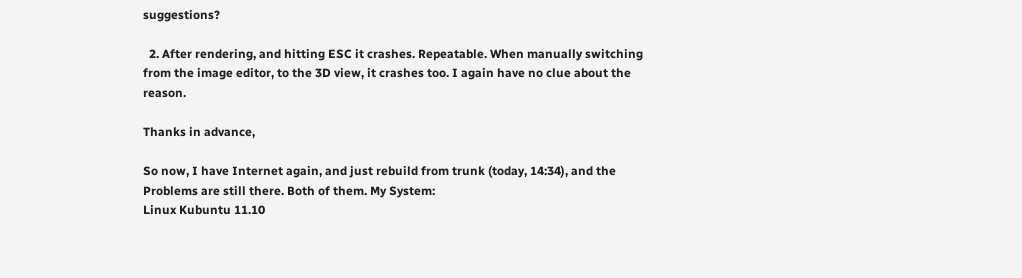suggestions?

  2. After rendering, and hitting ESC it crashes. Repeatable. When manually switching from the image editor, to the 3D view, it crashes too. I again have no clue about the reason.

Thanks in advance,

So now, I have Internet again, and just rebuild from trunk (today, 14:34), and the Problems are still there. Both of them. My System:
Linux Kubuntu 11.10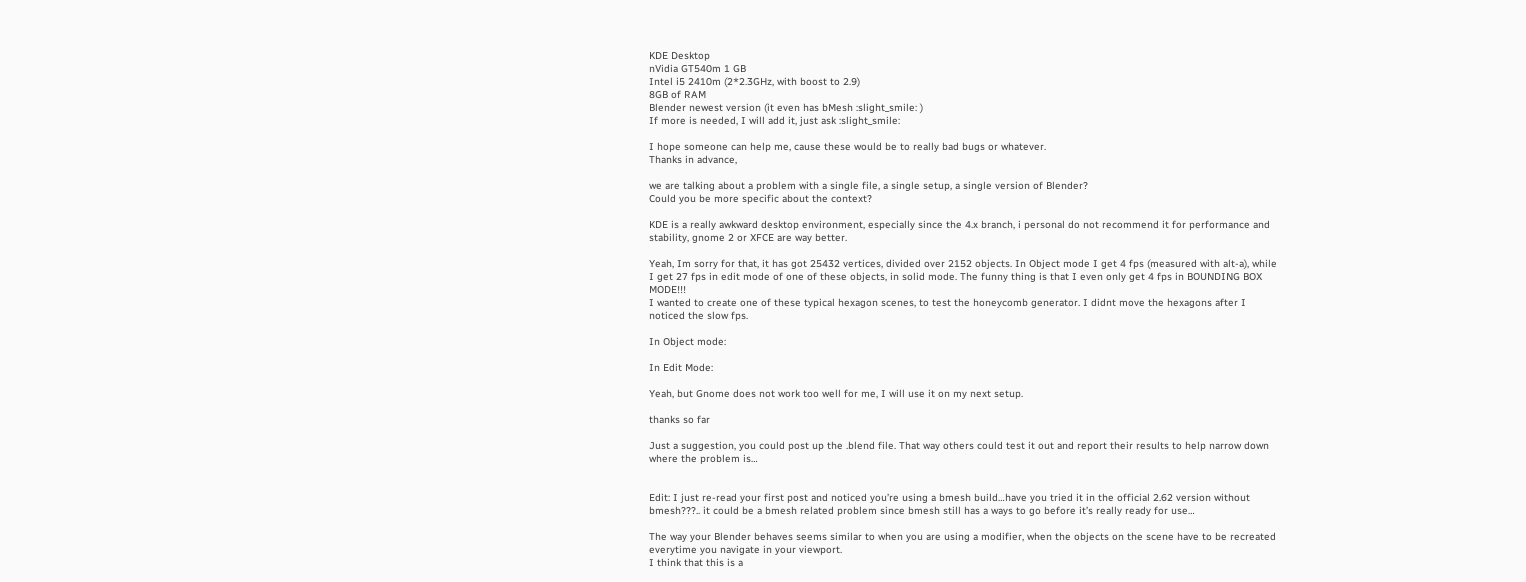KDE Desktop
nVidia GT540m 1 GB
Intel i5 2410m (2*2.3GHz, with boost to 2.9)
8GB of RAM
Blender newest version (it even has bMesh :slight_smile: )
If more is needed, I will add it, just ask :slight_smile:

I hope someone can help me, cause these would be to really bad bugs or whatever.
Thanks in advance,

we are talking about a problem with a single file, a single setup, a single version of Blender?
Could you be more specific about the context?

KDE is a really awkward desktop environment, especially since the 4.x branch, i personal do not recommend it for performance and stability, gnome 2 or XFCE are way better.

Yeah, Im sorry for that, it has got 25432 vertices, divided over 2152 objects. In Object mode I get 4 fps (measured with alt-a), while I get 27 fps in edit mode of one of these objects, in solid mode. The funny thing is that I even only get 4 fps in BOUNDING BOX MODE!!!
I wanted to create one of these typical hexagon scenes, to test the honeycomb generator. I didnt move the hexagons after I noticed the slow fps.

In Object mode:

In Edit Mode:

Yeah, but Gnome does not work too well for me, I will use it on my next setup.

thanks so far

Just a suggestion, you could post up the .blend file. That way others could test it out and report their results to help narrow down where the problem is…


Edit: I just re-read your first post and noticed you’re using a bmesh build…have you tried it in the official 2.62 version without bmesh???.. it could be a bmesh related problem since bmesh still has a ways to go before it’s really ready for use…

The way your Blender behaves seems similar to when you are using a modifier, when the objects on the scene have to be recreated everytime you navigate in your viewport.
I think that this is a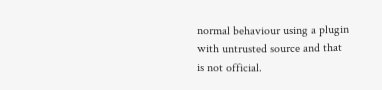normal behaviour using a plugin with untrusted source and that is not official.